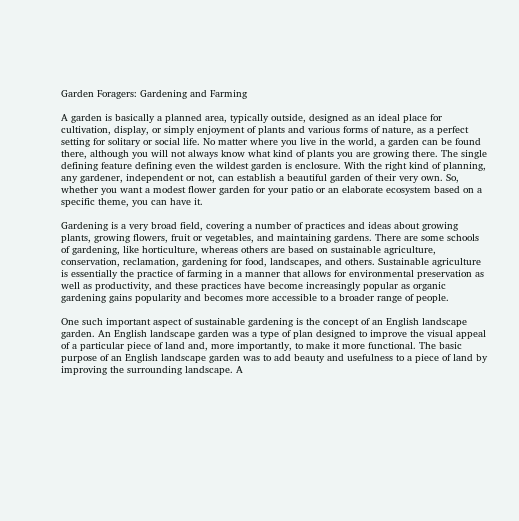Garden Foragers: Gardening and Farming

A garden is basically a planned area, typically outside, designed as an ideal place for cultivation, display, or simply enjoyment of plants and various forms of nature, as a perfect setting for solitary or social life. No matter where you live in the world, a garden can be found there, although you will not always know what kind of plants you are growing there. The single defining feature defining even the wildest garden is enclosure. With the right kind of planning, any gardener, independent or not, can establish a beautiful garden of their very own. So, whether you want a modest flower garden for your patio or an elaborate ecosystem based on a specific theme, you can have it.

Gardening is a very broad field, covering a number of practices and ideas about growing plants, growing flowers, fruit or vegetables, and maintaining gardens. There are some schools of gardening, like horticulture, whereas others are based on sustainable agriculture, conservation, reclamation, gardening for food, landscapes, and others. Sustainable agriculture is essentially the practice of farming in a manner that allows for environmental preservation as well as productivity, and these practices have become increasingly popular as organic gardening gains popularity and becomes more accessible to a broader range of people.

One such important aspect of sustainable gardening is the concept of an English landscape garden. An English landscape garden was a type of plan designed to improve the visual appeal of a particular piece of land and, more importantly, to make it more functional. The basic purpose of an English landscape garden was to add beauty and usefulness to a piece of land by improving the surrounding landscape. A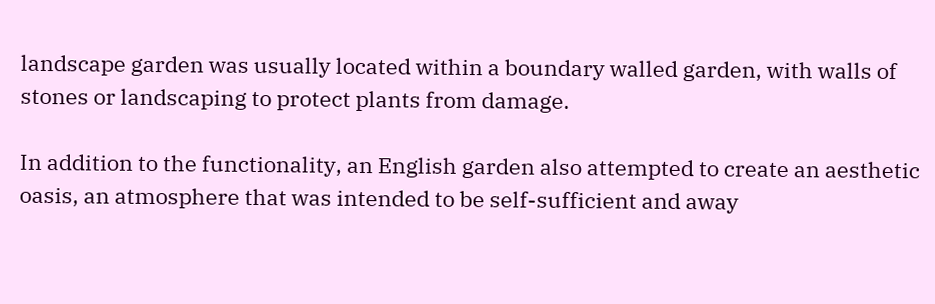landscape garden was usually located within a boundary walled garden, with walls of stones or landscaping to protect plants from damage.

In addition to the functionality, an English garden also attempted to create an aesthetic oasis, an atmosphere that was intended to be self-sufficient and away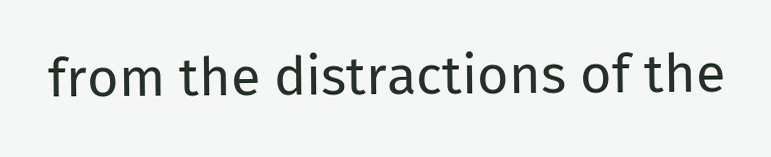from the distractions of the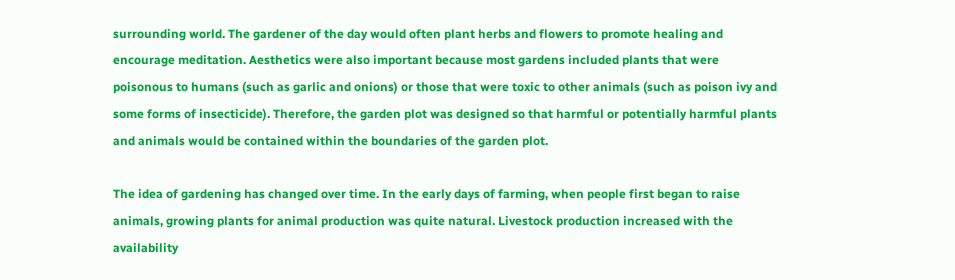surrounding world. The gardener of the day would often plant herbs and flowers to promote healing and encourage meditation. Aesthetics were also important because most gardens included plants that were poisonous to humans (such as garlic and onions) or those that were toxic to other animals (such as poison ivy and some forms of insecticide). Therefore, the garden plot was designed so that harmful or potentially harmful plants and animals would be contained within the boundaries of the garden plot.

The idea of gardening has changed over time. In the early days of farming, when people first began to raise animals, growing plants for animal production was quite natural. Livestock production increased with the availability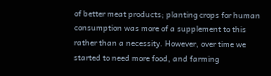of better meat products; planting crops for human consumption was more of a supplement to this rather than a necessity. However, over time we started to need more food, and farming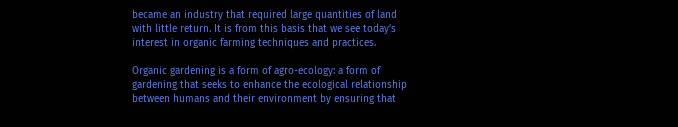became an industry that required large quantities of land with little return. It is from this basis that we see today’s interest in organic farming techniques and practices.

Organic gardening is a form of agro-ecology: a form of gardening that seeks to enhance the ecological relationship between humans and their environment by ensuring that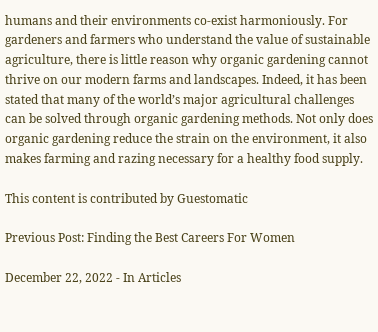humans and their environments co-exist harmoniously. For gardeners and farmers who understand the value of sustainable agriculture, there is little reason why organic gardening cannot thrive on our modern farms and landscapes. Indeed, it has been stated that many of the world’s major agricultural challenges can be solved through organic gardening methods. Not only does organic gardening reduce the strain on the environment, it also makes farming and razing necessary for a healthy food supply.

This content is contributed by Guestomatic

Previous Post: Finding the Best Careers For Women

December 22, 2022 - In Articles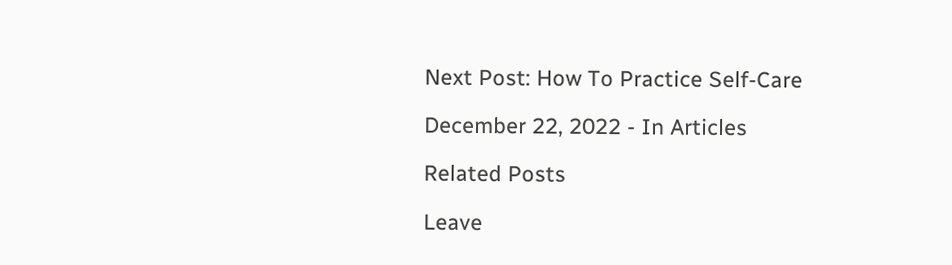Next Post: How To Practice Self-Care

December 22, 2022 - In Articles

Related Posts

Leave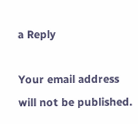a Reply

Your email address will not be published.